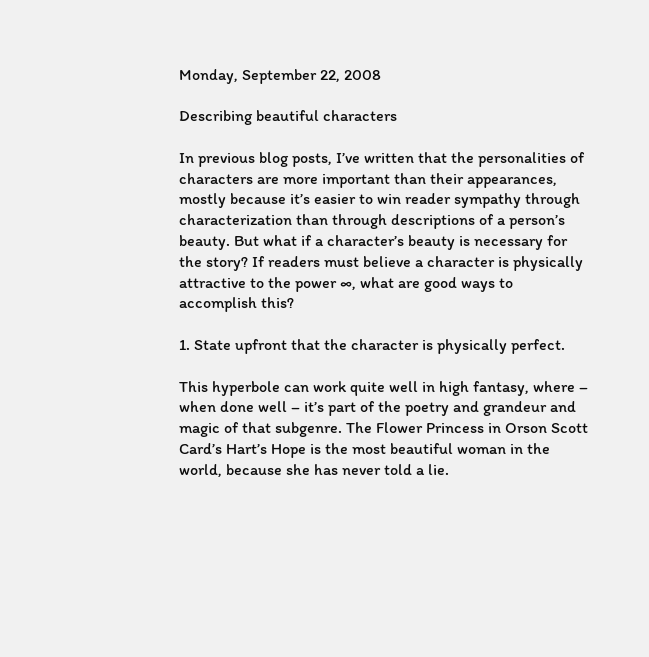Monday, September 22, 2008

Describing beautiful characters

In previous blog posts, I’ve written that the personalities of characters are more important than their appearances, mostly because it’s easier to win reader sympathy through characterization than through descriptions of a person’s beauty. But what if a character’s beauty is necessary for the story? If readers must believe a character is physically attractive to the power ∞, what are good ways to accomplish this?

1. State upfront that the character is physically perfect.

This hyperbole can work quite well in high fantasy, where – when done well – it’s part of the poetry and grandeur and magic of that subgenre. The Flower Princess in Orson Scott Card’s Hart’s Hope is the most beautiful woman in the world, because she has never told a lie.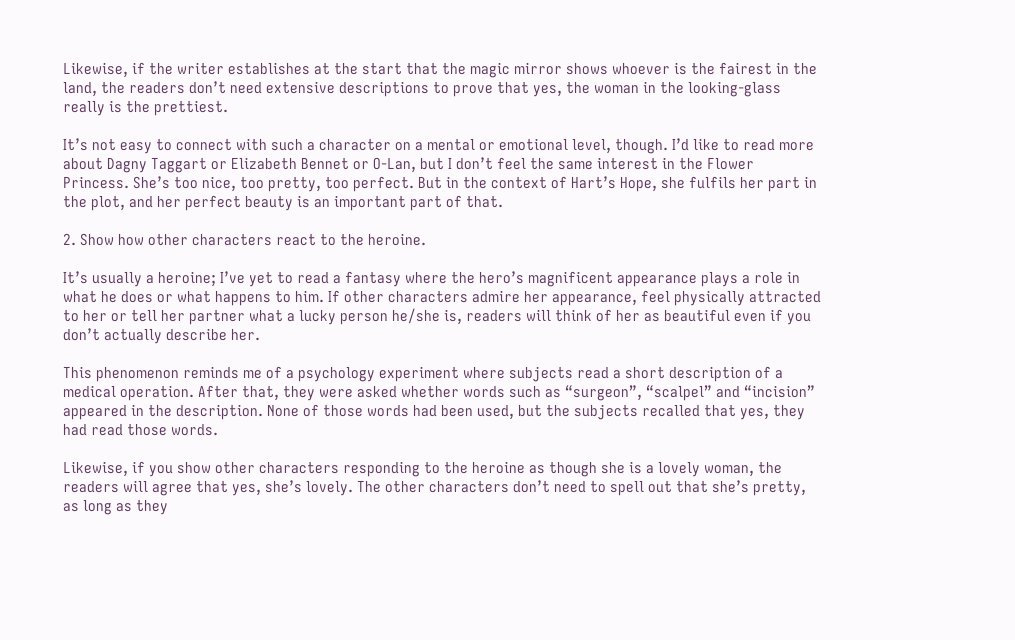Likewise, if the writer establishes at the start that the magic mirror shows whoever is the fairest in the land, the readers don’t need extensive descriptions to prove that yes, the woman in the looking-glass really is the prettiest.

It’s not easy to connect with such a character on a mental or emotional level, though. I’d like to read more about Dagny Taggart or Elizabeth Bennet or O-Lan, but I don’t feel the same interest in the Flower Princess. She’s too nice, too pretty, too perfect. But in the context of Hart’s Hope, she fulfils her part in the plot, and her perfect beauty is an important part of that.

2. Show how other characters react to the heroine.

It’s usually a heroine; I’ve yet to read a fantasy where the hero’s magnificent appearance plays a role in what he does or what happens to him. If other characters admire her appearance, feel physically attracted to her or tell her partner what a lucky person he/she is, readers will think of her as beautiful even if you don’t actually describe her.

This phenomenon reminds me of a psychology experiment where subjects read a short description of a medical operation. After that, they were asked whether words such as “surgeon”, “scalpel” and “incision” appeared in the description. None of those words had been used, but the subjects recalled that yes, they had read those words.

Likewise, if you show other characters responding to the heroine as though she is a lovely woman, the readers will agree that yes, she’s lovely. The other characters don’t need to spell out that she’s pretty, as long as they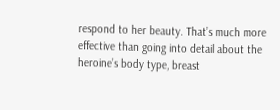respond to her beauty. That’s much more effective than going into detail about the heroine’s body type, breast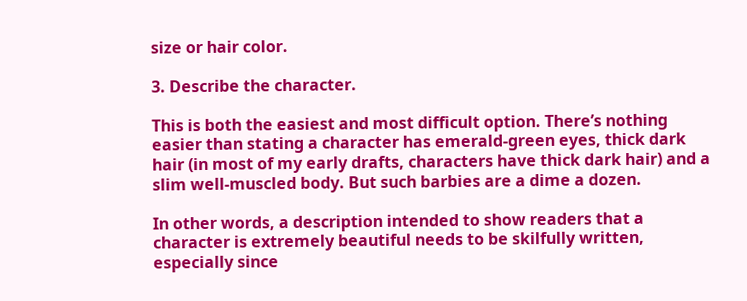size or hair color.

3. Describe the character.

This is both the easiest and most difficult option. There’s nothing easier than stating a character has emerald-green eyes, thick dark hair (in most of my early drafts, characters have thick dark hair) and a slim well-muscled body. But such barbies are a dime a dozen.

In other words, a description intended to show readers that a character is extremely beautiful needs to be skilfully written, especially since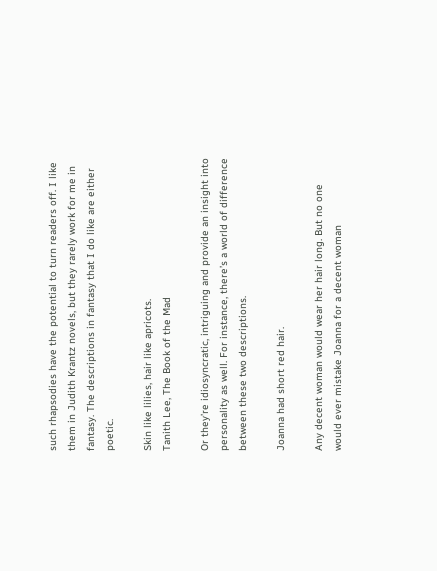such rhapsodies have the potential to turn readers off. I like them in Judith Krantz novels, but they rarely work for me in fantasy. The descriptions in fantasy that I do like are either poetic.

Skin like lilies, hair like apricots.
Tanith Lee, The Book of the Mad

Or they’re idiosyncratic, intriguing and provide an insight into personality as well. For instance, there’s a world of difference between these two descriptions.

Joanna had short red hair.

Any decent woman would wear her hair long. But no one would ever mistake Joanna for a decent woman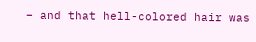– and that hell-colored hair was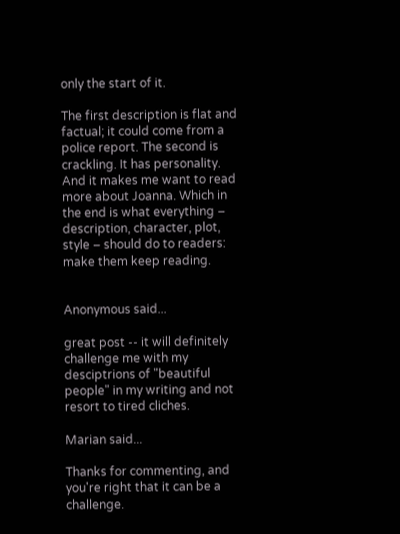only the start of it.

The first description is flat and factual; it could come from a police report. The second is crackling. It has personality. And it makes me want to read more about Joanna. Which in the end is what everything – description, character, plot, style – should do to readers: make them keep reading.


Anonymous said...

great post -- it will definitely challenge me with my desciptrions of "beautiful people" in my writing and not resort to tired cliches.

Marian said...

Thanks for commenting, and you're right that it can be a challenge.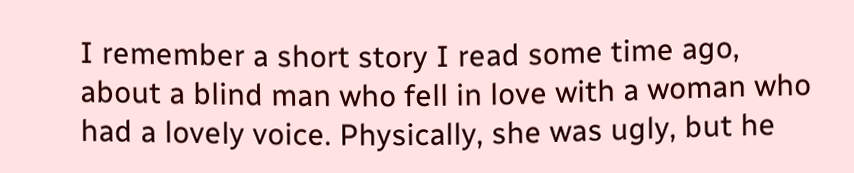I remember a short story I read some time ago, about a blind man who fell in love with a woman who had a lovely voice. Physically, she was ugly, but he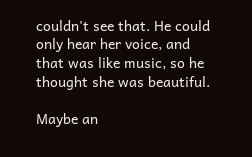couldn't see that. He could only hear her voice, and that was like music, so he thought she was beautiful.

Maybe an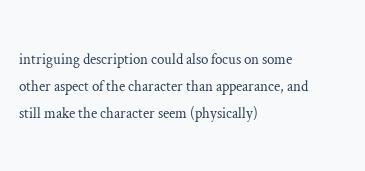intriguing description could also focus on some other aspect of the character than appearance, and still make the character seem (physically)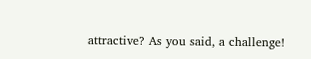attractive? As you said, a challenge!